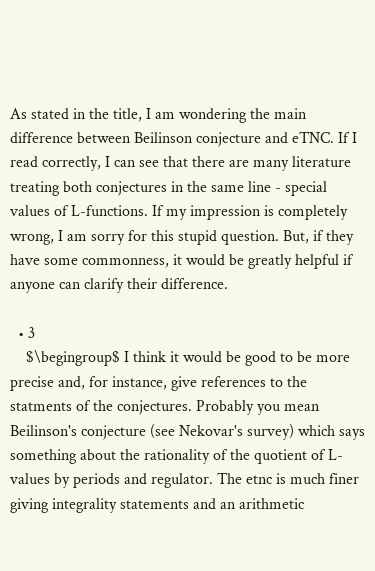As stated in the title, I am wondering the main difference between Beilinson conjecture and eTNC. If I read correctly, I can see that there are many literature treating both conjectures in the same line - special values of L-functions. If my impression is completely wrong, I am sorry for this stupid question. But, if they have some commonness, it would be greatly helpful if anyone can clarify their difference.

  • 3
    $\begingroup$ I think it would be good to be more precise and, for instance, give references to the statments of the conjectures. Probably you mean Beilinson's conjecture (see Nekovar's survey) which says something about the rationality of the quotient of L-values by periods and regulator. The etnc is much finer giving integrality statements and an arithmetic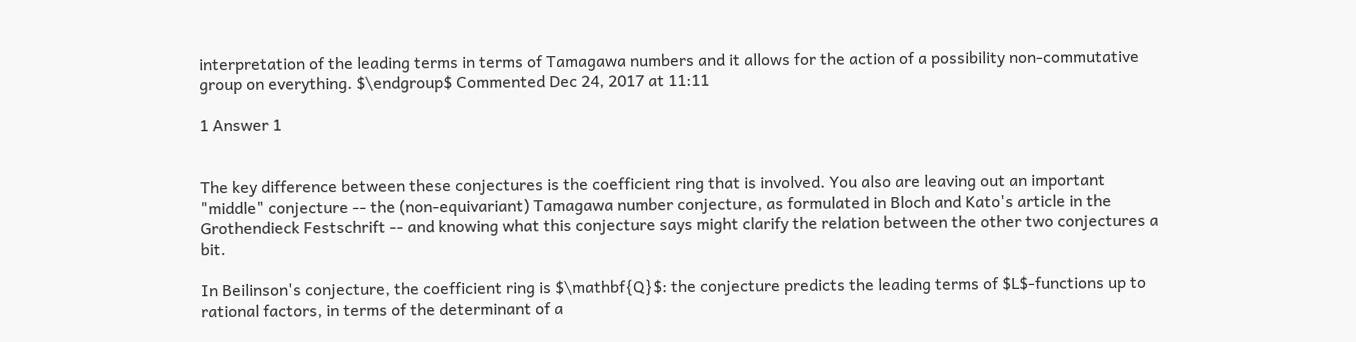interpretation of the leading terms in terms of Tamagawa numbers and it allows for the action of a possibility non-commutative group on everything. $\endgroup$ Commented Dec 24, 2017 at 11:11

1 Answer 1


The key difference between these conjectures is the coefficient ring that is involved. You also are leaving out an important "middle" conjecture -- the (non-equivariant) Tamagawa number conjecture, as formulated in Bloch and Kato's article in the Grothendieck Festschrift -- and knowing what this conjecture says might clarify the relation between the other two conjectures a bit.

In Beilinson's conjecture, the coefficient ring is $\mathbf{Q}$: the conjecture predicts the leading terms of $L$-functions up to rational factors, in terms of the determinant of a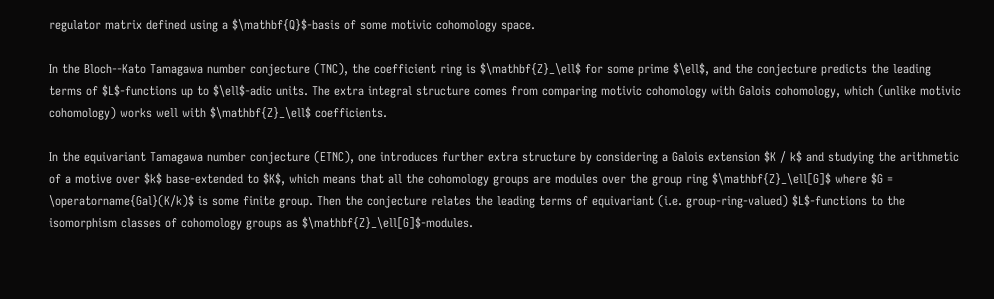regulator matrix defined using a $\mathbf{Q}$-basis of some motivic cohomology space.

In the Bloch--Kato Tamagawa number conjecture (TNC), the coefficient ring is $\mathbf{Z}_\ell$ for some prime $\ell$, and the conjecture predicts the leading terms of $L$-functions up to $\ell$-adic units. The extra integral structure comes from comparing motivic cohomology with Galois cohomology, which (unlike motivic cohomology) works well with $\mathbf{Z}_\ell$ coefficients.

In the equivariant Tamagawa number conjecture (ETNC), one introduces further extra structure by considering a Galois extension $K / k$ and studying the arithmetic of a motive over $k$ base-extended to $K$, which means that all the cohomology groups are modules over the group ring $\mathbf{Z}_\ell[G]$ where $G = \operatorname{Gal}(K/k)$ is some finite group. Then the conjecture relates the leading terms of equivariant (i.e. group-ring-valued) $L$-functions to the isomorphism classes of cohomology groups as $\mathbf{Z}_\ell[G]$-modules.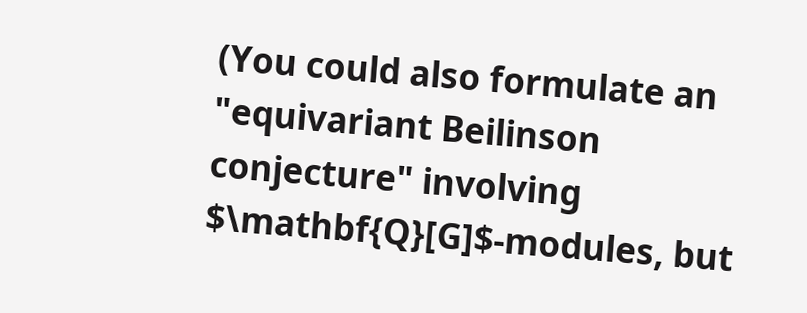(You could also formulate an "equivariant Beilinson conjecture" involving $\mathbf{Q}[G]$-modules, but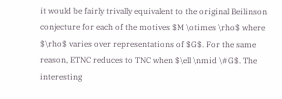it would be fairly trivally equivalent to the original Beilinson conjecture for each of the motives $M \otimes \rho$ where $\rho$ varies over representations of $G$. For the same reason, ETNC reduces to TNC when $\ell \nmid \#G$. The interesting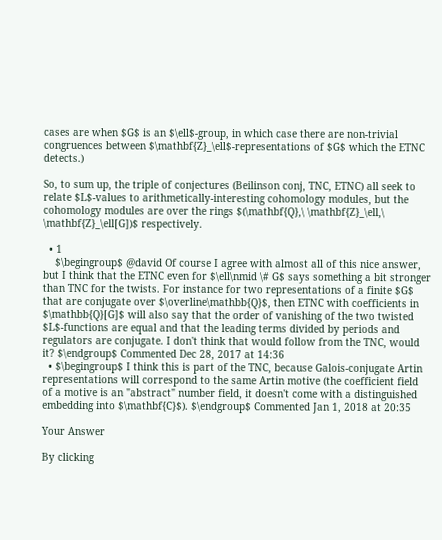cases are when $G$ is an $\ell$-group, in which case there are non-trivial congruences between $\mathbf{Z}_\ell$-representations of $G$ which the ETNC detects.)

So, to sum up, the triple of conjectures (Beilinson conj, TNC, ETNC) all seek to relate $L$-values to arithmetically-interesting cohomology modules, but the cohomology modules are over the rings $(\mathbf{Q},\ \mathbf{Z}_\ell,\ \mathbf{Z}_\ell[G])$ respectively.

  • 1
    $\begingroup$ @david Of course I agree with almost all of this nice answer, but I think that the ETNC even for $\ell\nmid \# G$ says something a bit stronger than TNC for the twists. For instance for two representations of a finite $G$ that are conjugate over $\overline\mathbb{Q}$, then ETNC with coefficients in $\mathbb{Q}[G]$ will also say that the order of vanishing of the two twisted $L$-functions are equal and that the leading terms divided by periods and regulators are conjugate. I don't think that would follow from the TNC, would it? $\endgroup$ Commented Dec 28, 2017 at 14:36
  • $\begingroup$ I think this is part of the TNC, because Galois-conjugate Artin representations will correspond to the same Artin motive (the coefficient field of a motive is an "abstract" number field, it doesn't come with a distinguished embedding into $\mathbf{C}$). $\endgroup$ Commented Jan 1, 2018 at 20:35

Your Answer

By clicking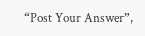“Post Your Answer”,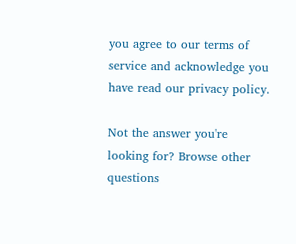you agree to our terms of service and acknowledge you have read our privacy policy.

Not the answer you're looking for? Browse other questions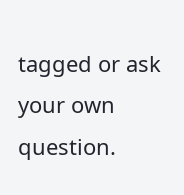tagged or ask your own question.